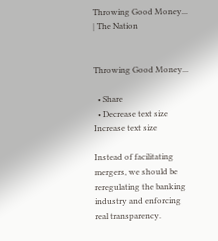Throwing Good Money... | The Nation


Throwing Good Money...

  • Share
  • Decrease text size Increase text size

Instead of facilitating mergers, we should be reregulating the banking industry and enforcing real transparency.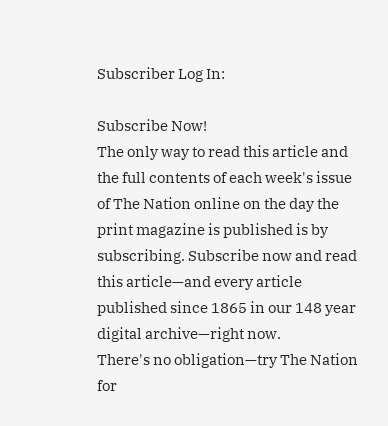Subscriber Log In:

Subscribe Now!
The only way to read this article and the full contents of each week's issue of The Nation online on the day the print magazine is published is by subscribing. Subscribe now and read this article—and every article published since 1865 in our 148 year digital archive—right now.
There's no obligation—try The Nation for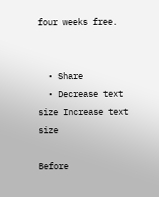four weeks free.


  • Share
  • Decrease text size Increase text size

Before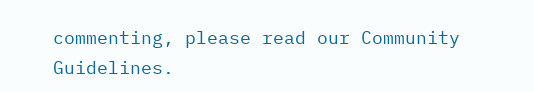commenting, please read our Community Guidelines.